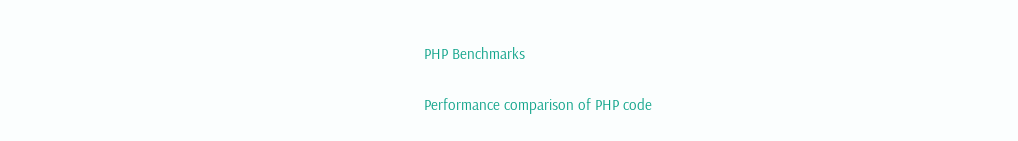PHP Benchmarks

Performance comparison of PHP code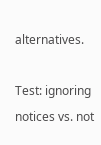alternatives.

Test: ignoring notices vs. not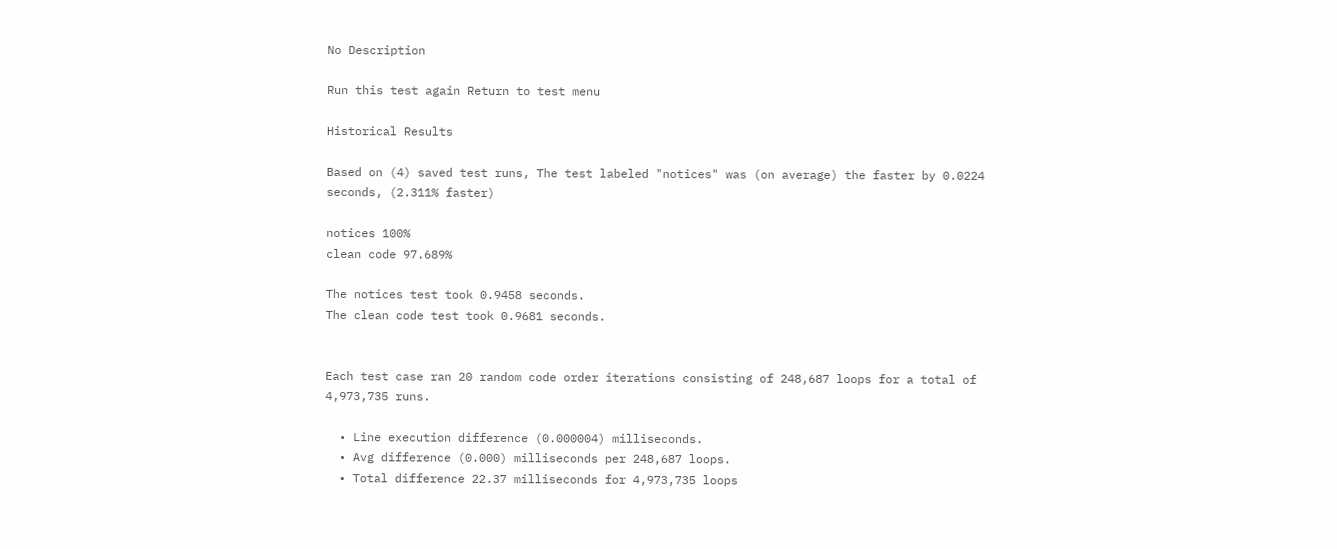No Description

Run this test again Return to test menu

Historical Results

Based on (4) saved test runs, The test labeled "notices" was (on average) the faster by 0.0224 seconds, (2.311% faster)

notices 100%
clean code 97.689%

The notices test took 0.9458 seconds.
The clean code test took 0.9681 seconds.


Each test case ran 20 random code order iterations consisting of 248,687 loops for a total of 4,973,735 runs.

  • Line execution difference (0.000004) milliseconds.
  • Avg difference (0.000) milliseconds per 248,687 loops.
  • Total difference 22.37 milliseconds for 4,973,735 loops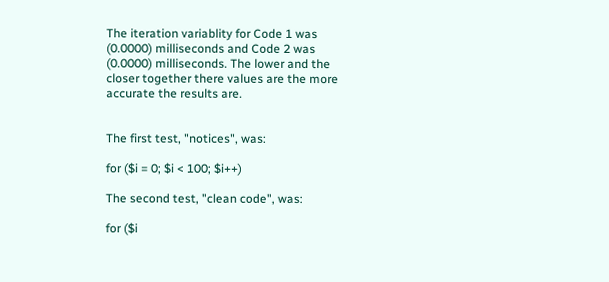The iteration variablity for Code 1 was (0.0000) milliseconds and Code 2 was (0.0000) milliseconds. The lower and the closer together there values are the more accurate the results are.


The first test, "notices", was:

for ($i = 0; $i < 100; $i++)

The second test, "clean code", was:

for ($i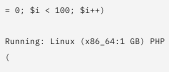= 0; $i < 100; $i++)

Running: Linux (x86_64:1 GB) PHP (